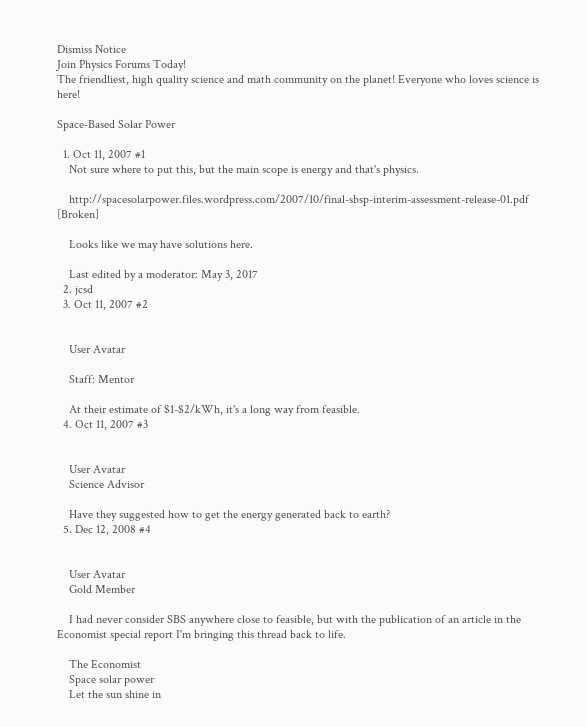Dismiss Notice
Join Physics Forums Today!
The friendliest, high quality science and math community on the planet! Everyone who loves science is here!

Space‐Based Solar Power

  1. Oct 11, 2007 #1
    Not sure where to put this, but the main scope is energy and that's physics.

    http://spacesolarpower.files.wordpress.com/2007/10/final-sbsp-interim-assessment-release-01.pdf [Broken]

    Looks like we may have solutions here.

    Last edited by a moderator: May 3, 2017
  2. jcsd
  3. Oct 11, 2007 #2


    User Avatar

    Staff: Mentor

    At their estimate of $1-$2/kWh, it's a long way from feasible.
  4. Oct 11, 2007 #3


    User Avatar
    Science Advisor

    Have they suggested how to get the energy generated back to earth?
  5. Dec 12, 2008 #4


    User Avatar
    Gold Member

    I had never consider SBS anywhere close to feasible, but with the publication of an article in the Economist special report I'm bringing this thread back to life.

    The Economist
    Space solar power
    Let the sun shine in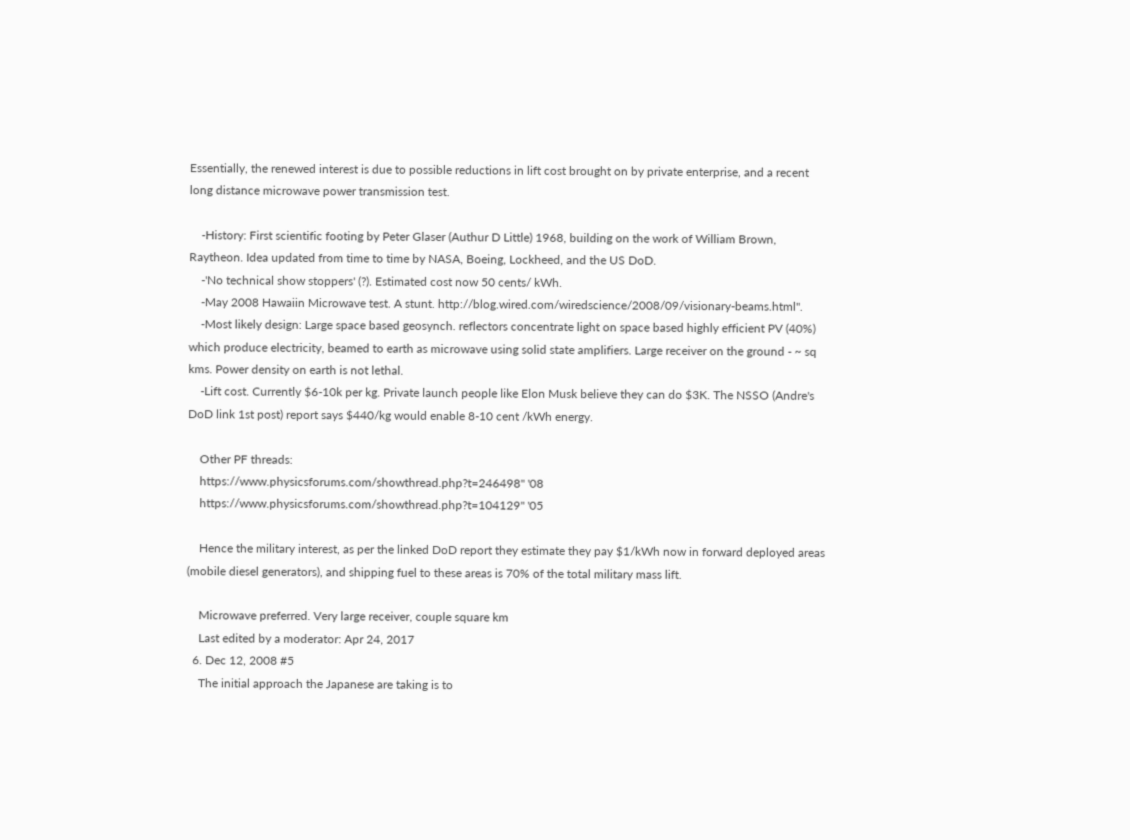Essentially, the renewed interest is due to possible reductions in lift cost brought on by private enterprise, and a recent long distance microwave power transmission test.

    -History: First scientific footing by Peter Glaser (Authur D Little) 1968, building on the work of William Brown, Raytheon. Idea updated from time to time by NASA, Boeing, Lockheed, and the US DoD.
    -'No technical show stoppers' (?). Estimated cost now 50 cents/ kWh.
    -May 2008 Hawaiin Microwave test. A stunt. http://blog.wired.com/wiredscience/2008/09/visionary-beams.html".
    -Most likely design: Large space based geosynch. reflectors concentrate light on space based highly efficient PV (40%) which produce electricity, beamed to earth as microwave using solid state amplifiers. Large receiver on the ground - ~ sq kms. Power density on earth is not lethal.
    -Lift cost. Currently $6-10k per kg. Private launch people like Elon Musk believe they can do $3K. The NSSO (Andre's DoD link 1st post) report says $440/kg would enable 8-10 cent /kWh energy.

    Other PF threads:
    https://www.physicsforums.com/showthread.php?t=246498" '08
    https://www.physicsforums.com/showthread.php?t=104129" '05

    Hence the military interest, as per the linked DoD report they estimate they pay $1/kWh now in forward deployed areas (mobile diesel generators), and shipping fuel to these areas is 70% of the total military mass lift.

    Microwave preferred. Very large receiver, couple square km
    Last edited by a moderator: Apr 24, 2017
  6. Dec 12, 2008 #5
    The initial approach the Japanese are taking is to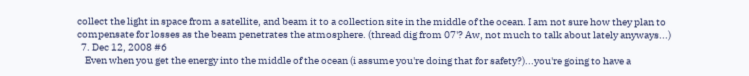collect the light in space from a satellite, and beam it to a collection site in the middle of the ocean. I am not sure how they plan to compensate for losses as the beam penetrates the atmosphere. (thread dig from 07'? Aw, not much to talk about lately anyways...)
  7. Dec 12, 2008 #6
    Even when you get the energy into the middle of the ocean (i assume you're doing that for safety?)...you're going to have a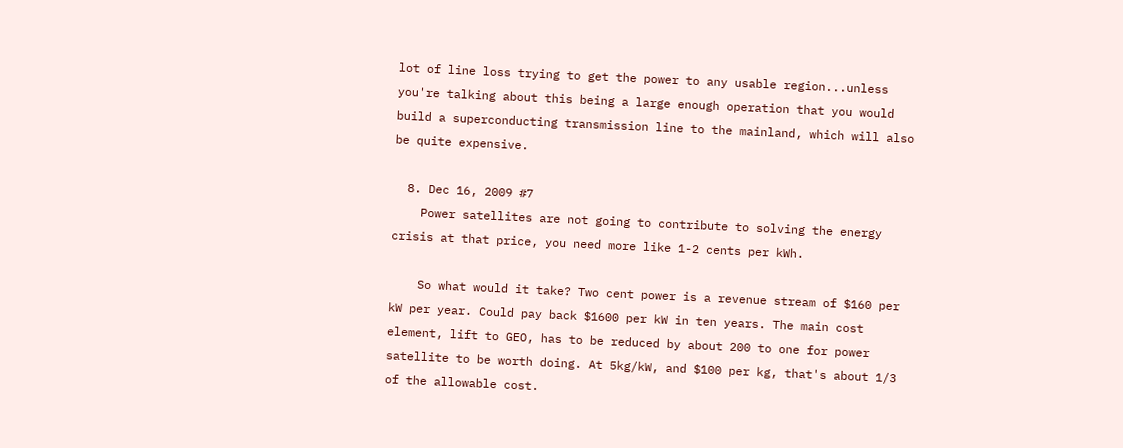lot of line loss trying to get the power to any usable region...unless you're talking about this being a large enough operation that you would build a superconducting transmission line to the mainland, which will also be quite expensive.

  8. Dec 16, 2009 #7
    Power satellites are not going to contribute to solving the energy crisis at that price, you need more like 1-2 cents per kWh.

    So what would it take? Two cent power is a revenue stream of $160 per kW per year. Could pay back $1600 per kW in ten years. The main cost element, lift to GEO, has to be reduced by about 200 to one for power satellite to be worth doing. At 5kg/kW, and $100 per kg, that's about 1/3 of the allowable cost.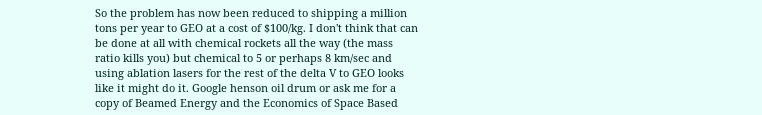So the problem has now been reduced to shipping a million tons per year to GEO at a cost of $100/kg. I don't think that can be done at all with chemical rockets all the way (the mass ratio kills you) but chemical to 5 or perhaps 8 km/sec and using ablation lasers for the rest of the delta V to GEO looks like it might do it. Google henson oil drum or ask me for a copy of Beamed Energy and the Economics of Space Based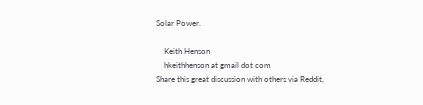Solar Power.

    Keith Henson
    hkeithhenson at gmail dot com
Share this great discussion with others via Reddit,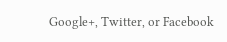Google+, Twitter, or Facebook